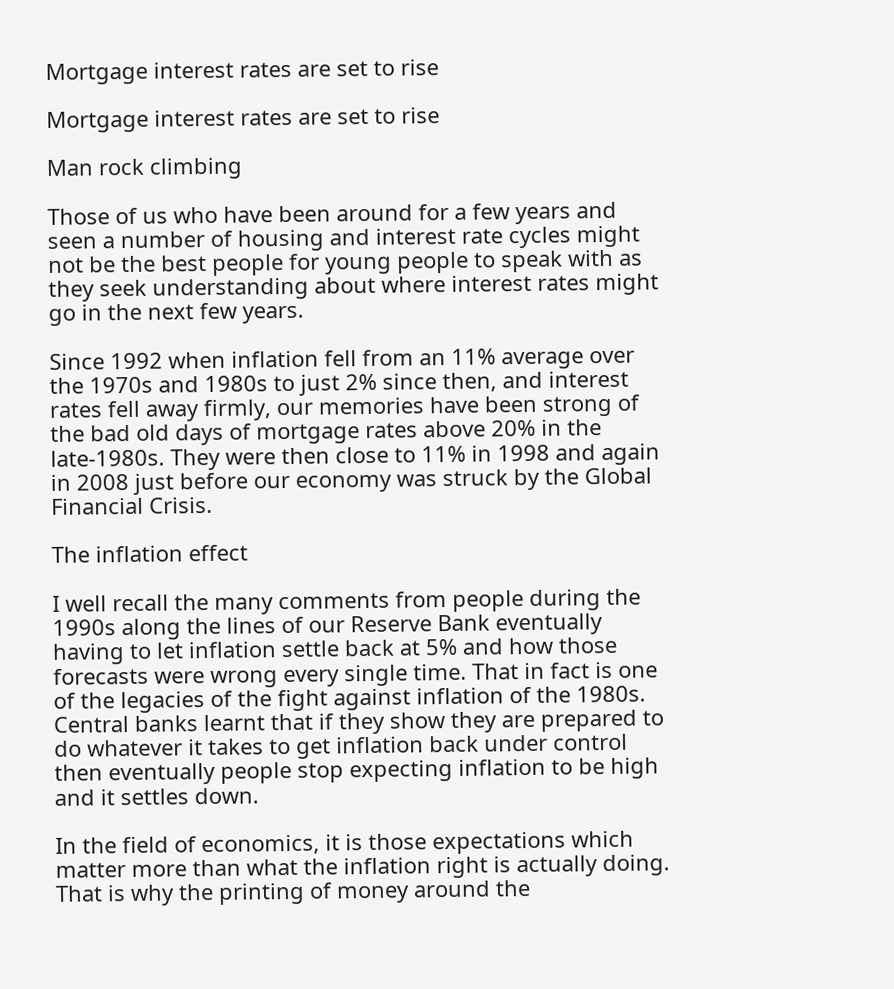Mortgage interest rates are set to rise

Mortgage interest rates are set to rise

Man rock climbing

Those of us who have been around for a few years and seen a number of housing and interest rate cycles might not be the best people for young people to speak with as they seek understanding about where interest rates might go in the next few years.

Since 1992 when inflation fell from an 11% average over the 1970s and 1980s to just 2% since then, and interest rates fell away firmly, our memories have been strong of the bad old days of mortgage rates above 20% in the late-1980s. They were then close to 11% in 1998 and again in 2008 just before our economy was struck by the Global Financial Crisis.

The inflation effect

I well recall the many comments from people during the 1990s along the lines of our Reserve Bank eventually having to let inflation settle back at 5% and how those forecasts were wrong every single time. That in fact is one of the legacies of the fight against inflation of the 1980s. Central banks learnt that if they show they are prepared to do whatever it takes to get inflation back under control then eventually people stop expecting inflation to be high and it settles down.

In the field of economics, it is those expectations which matter more than what the inflation right is actually doing. That is why the printing of money around the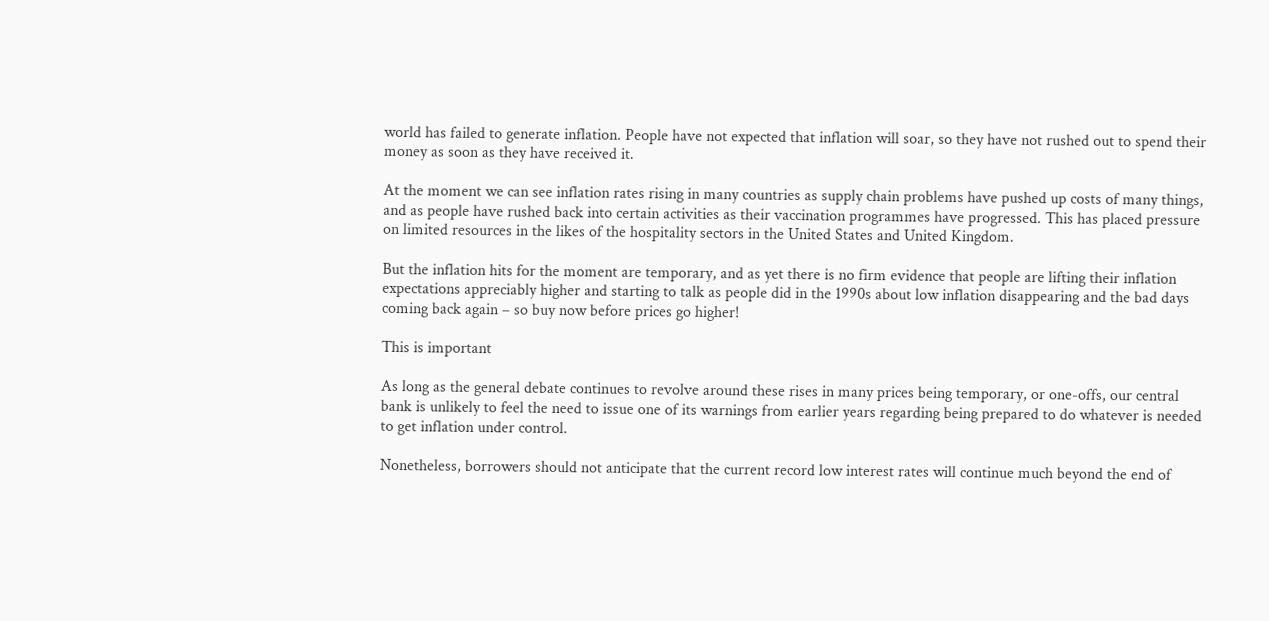world has failed to generate inflation. People have not expected that inflation will soar, so they have not rushed out to spend their money as soon as they have received it.

At the moment we can see inflation rates rising in many countries as supply chain problems have pushed up costs of many things, and as people have rushed back into certain activities as their vaccination programmes have progressed. This has placed pressure on limited resources in the likes of the hospitality sectors in the United States and United Kingdom.

But the inflation hits for the moment are temporary, and as yet there is no firm evidence that people are lifting their inflation expectations appreciably higher and starting to talk as people did in the 1990s about low inflation disappearing and the bad days coming back again – so buy now before prices go higher!

This is important

As long as the general debate continues to revolve around these rises in many prices being temporary, or one-offs, our central bank is unlikely to feel the need to issue one of its warnings from earlier years regarding being prepared to do whatever is needed to get inflation under control.

Nonetheless, borrowers should not anticipate that the current record low interest rates will continue much beyond the end of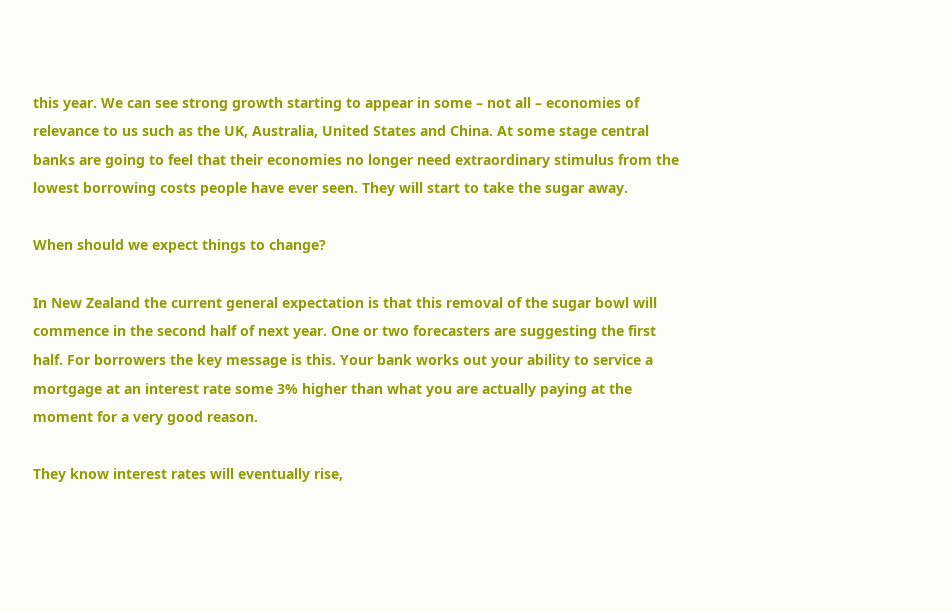this year. We can see strong growth starting to appear in some – not all – economies of relevance to us such as the UK, Australia, United States and China. At some stage central banks are going to feel that their economies no longer need extraordinary stimulus from the lowest borrowing costs people have ever seen. They will start to take the sugar away.

When should we expect things to change?

In New Zealand the current general expectation is that this removal of the sugar bowl will commence in the second half of next year. One or two forecasters are suggesting the first half. For borrowers the key message is this. Your bank works out your ability to service a mortgage at an interest rate some 3% higher than what you are actually paying at the moment for a very good reason.

They know interest rates will eventually rise,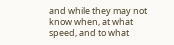and while they may not know when, at what speed, and to what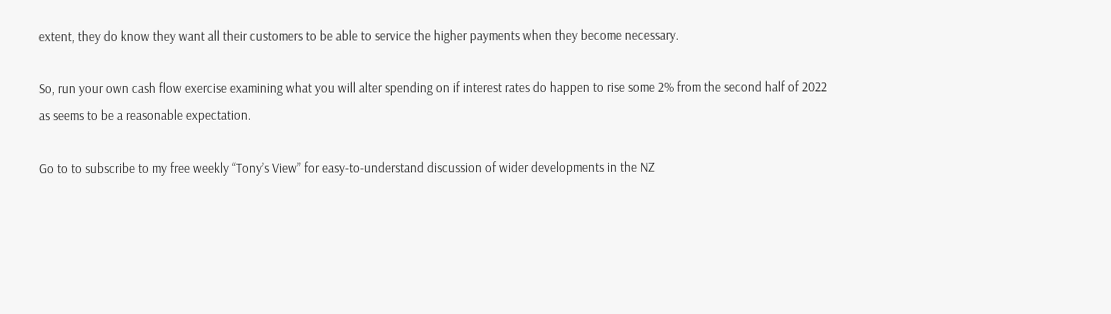extent, they do know they want all their customers to be able to service the higher payments when they become necessary.

So, run your own cash flow exercise examining what you will alter spending on if interest rates do happen to rise some 2% from the second half of 2022 as seems to be a reasonable expectation.

Go to to subscribe to my free weekly “Tony’s View” for easy-to-understand discussion of wider developments in the NZ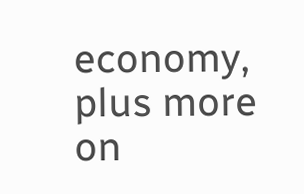economy, plus more on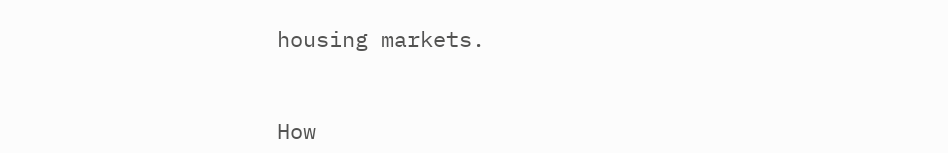housing markets.


How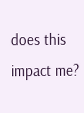does this impact me?